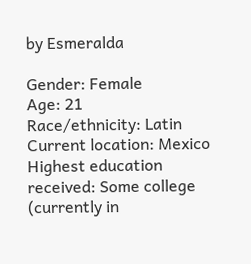by Esmeralda

Gender: Female
Age: 21
Race/ethnicity: Latin
Current location: Mexico
Highest education received: Some college (currently in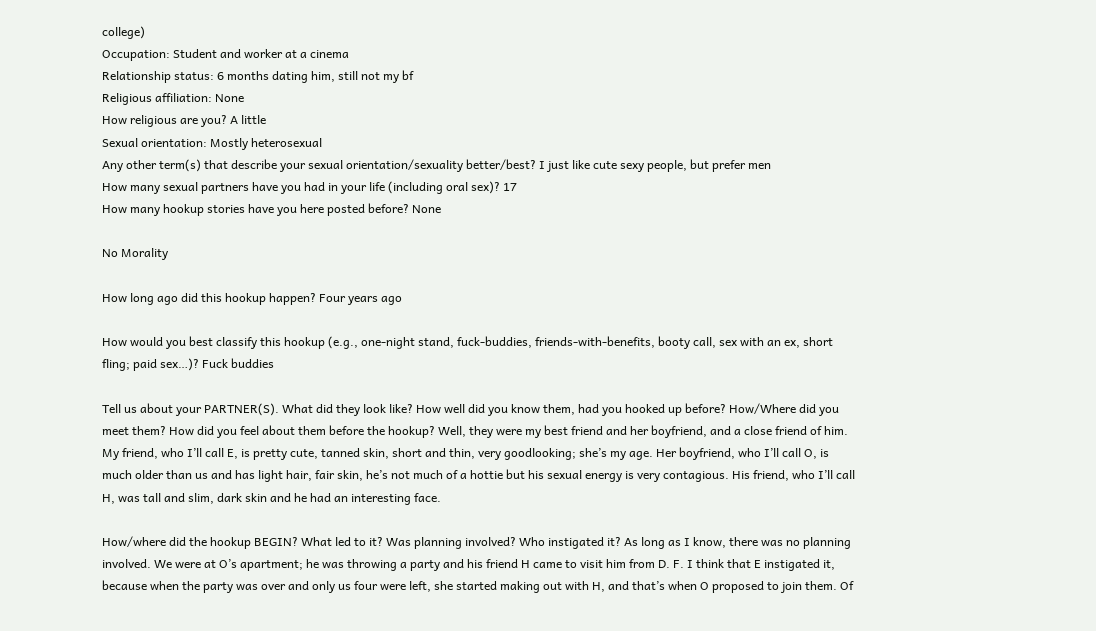college)
Occupation: Student and worker at a cinema
Relationship status: 6 months dating him, still not my bf
Religious affiliation: None
How religious are you? A little
Sexual orientation: Mostly heterosexual
Any other term(s) that describe your sexual orientation/sexuality better/best? I just like cute sexy people, but prefer men
How many sexual partners have you had in your life (including oral sex)? 17
How many hookup stories have you here posted before? None

No Morality

How long ago did this hookup happen? Four years ago

How would you best classify this hookup (e.g., one-night stand, fuck-buddies, friends-with-benefits, booty call, sex with an ex, short fling; paid sex…)? Fuck buddies

Tell us about your PARTNER(S). What did they look like? How well did you know them, had you hooked up before? How/Where did you meet them? How did you feel about them before the hookup? Well, they were my best friend and her boyfriend, and a close friend of him. My friend, who I’ll call E, is pretty cute, tanned skin, short and thin, very goodlooking; she’s my age. Her boyfriend, who I’ll call O, is much older than us and has light hair, fair skin, he’s not much of a hottie but his sexual energy is very contagious. His friend, who I’ll call H, was tall and slim, dark skin and he had an interesting face.

How/where did the hookup BEGIN? What led to it? Was planning involved? Who instigated it? As long as I know, there was no planning involved. We were at O’s apartment; he was throwing a party and his friend H came to visit him from D. F. I think that E instigated it, because when the party was over and only us four were left, she started making out with H, and that’s when O proposed to join them. Of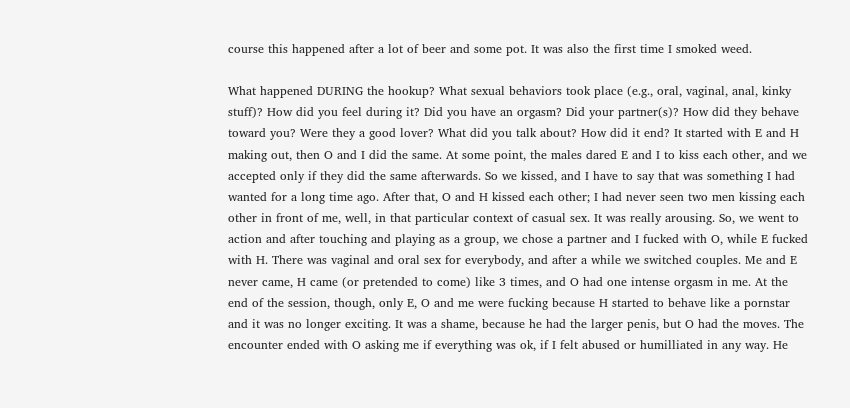course this happened after a lot of beer and some pot. It was also the first time I smoked weed.

What happened DURING the hookup? What sexual behaviors took place (e.g., oral, vaginal, anal, kinky stuff)? How did you feel during it? Did you have an orgasm? Did your partner(s)? How did they behave toward you? Were they a good lover? What did you talk about? How did it end? It started with E and H making out, then O and I did the same. At some point, the males dared E and I to kiss each other, and we accepted only if they did the same afterwards. So we kissed, and I have to say that was something I had wanted for a long time ago. After that, O and H kissed each other; I had never seen two men kissing each other in front of me, well, in that particular context of casual sex. It was really arousing. So, we went to action and after touching and playing as a group, we chose a partner and I fucked with O, while E fucked with H. There was vaginal and oral sex for everybody, and after a while we switched couples. Me and E never came, H came (or pretended to come) like 3 times, and O had one intense orgasm in me. At the end of the session, though, only E, O and me were fucking because H started to behave like a pornstar and it was no longer exciting. It was a shame, because he had the larger penis, but O had the moves. The encounter ended with O asking me if everything was ok, if I felt abused or humilliated in any way. He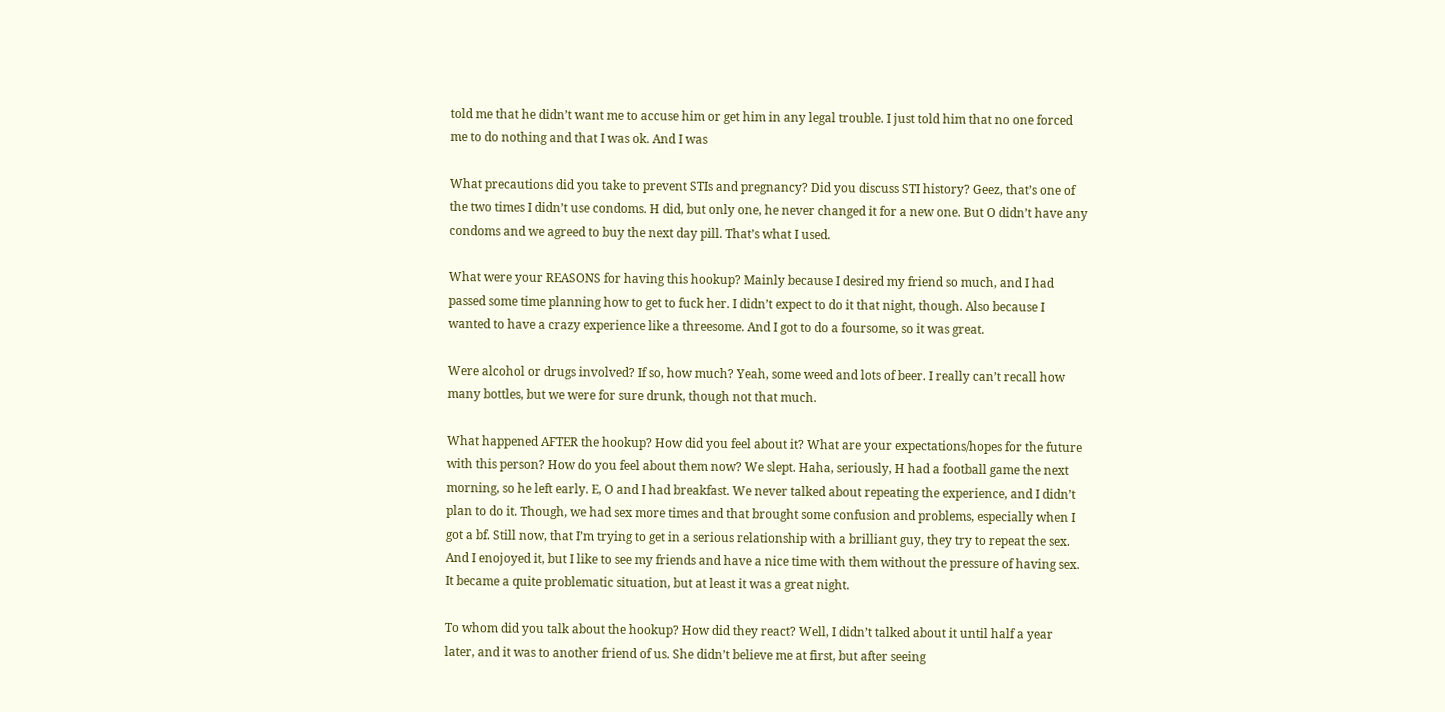told me that he didn’t want me to accuse him or get him in any legal trouble. I just told him that no one forced me to do nothing and that I was ok. And I was

What precautions did you take to prevent STIs and pregnancy? Did you discuss STI history? Geez, that’s one of the two times I didn’t use condoms. H did, but only one, he never changed it for a new one. But O didn’t have any condoms and we agreed to buy the next day pill. That’s what I used.

What were your REASONS for having this hookup? Mainly because I desired my friend so much, and I had passed some time planning how to get to fuck her. I didn’t expect to do it that night, though. Also because I wanted to have a crazy experience like a threesome. And I got to do a foursome, so it was great.

Were alcohol or drugs involved? If so, how much? Yeah, some weed and lots of beer. I really can’t recall how many bottles, but we were for sure drunk, though not that much.

What happened AFTER the hookup? How did you feel about it? What are your expectations/hopes for the future with this person? How do you feel about them now? We slept. Haha, seriously, H had a football game the next morning, so he left early. E, O and I had breakfast. We never talked about repeating the experience, and I didn’t plan to do it. Though, we had sex more times and that brought some confusion and problems, especially when I got a bf. Still now, that I’m trying to get in a serious relationship with a brilliant guy, they try to repeat the sex. And I enojoyed it, but I like to see my friends and have a nice time with them without the pressure of having sex. It became a quite problematic situation, but at least it was a great night.

To whom did you talk about the hookup? How did they react? Well, I didn’t talked about it until half a year later, and it was to another friend of us. She didn’t believe me at first, but after seeing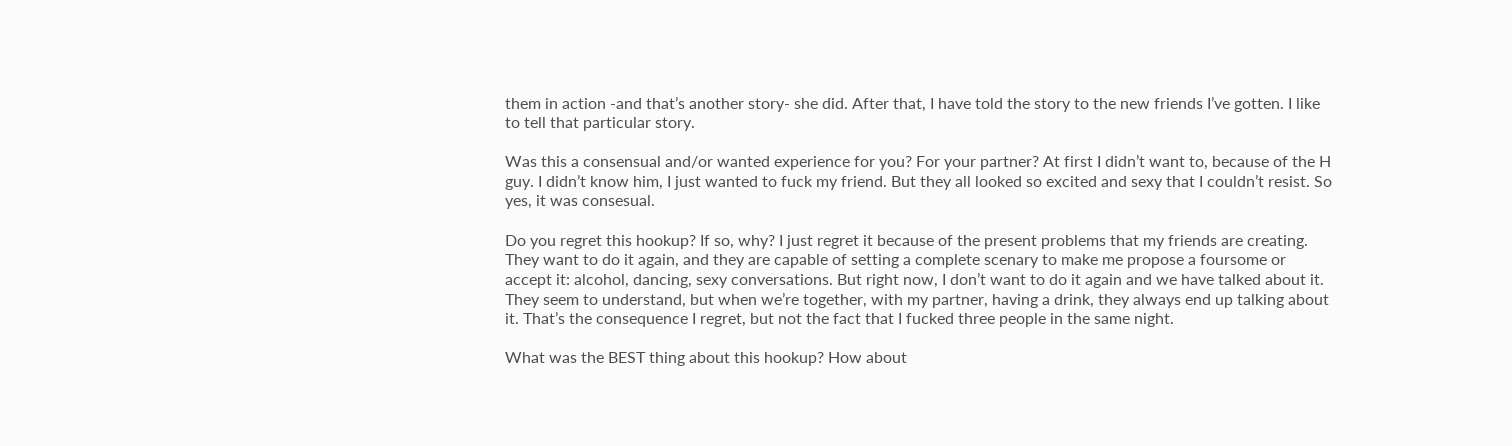them in action -and that’s another story- she did. After that, I have told the story to the new friends I’ve gotten. I like to tell that particular story.

Was this a consensual and/or wanted experience for you? For your partner? At first I didn’t want to, because of the H guy. I didn’t know him, I just wanted to fuck my friend. But they all looked so excited and sexy that I couldn’t resist. So yes, it was consesual.

Do you regret this hookup? If so, why? I just regret it because of the present problems that my friends are creating. They want to do it again, and they are capable of setting a complete scenary to make me propose a foursome or accept it: alcohol, dancing, sexy conversations. But right now, I don’t want to do it again and we have talked about it. They seem to understand, but when we’re together, with my partner, having a drink, they always end up talking about it. That’s the consequence I regret, but not the fact that I fucked three people in the same night.

What was the BEST thing about this hookup? How about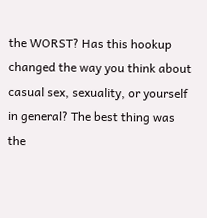the WORST? Has this hookup changed the way you think about casual sex, sexuality, or yourself in general? The best thing was the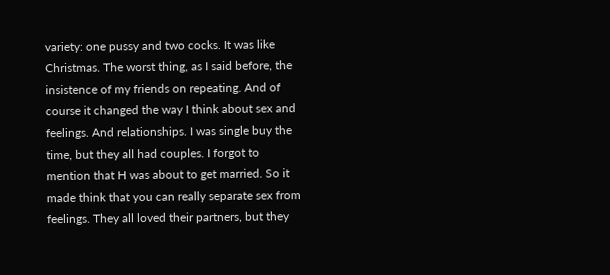variety: one pussy and two cocks. It was like Christmas. The worst thing, as I said before, the insistence of my friends on repeating. And of course it changed the way I think about sex and feelings. And relationships. I was single buy the time, but they all had couples. I forgot to mention that H was about to get married. So it made think that you can really separate sex from feelings. They all loved their partners, but they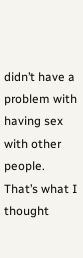didn’t have a problem with having sex with other people. That’s what I thought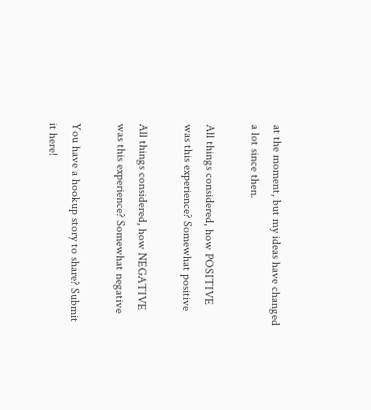at the moment, but my ideas have changed a lot since then.

All things considered, how POSITIVE was this experience? Somewhat positive

All things considered, how NEGATIVE was this experience? Somewhat negative

You have a hookup story to share? Submit it here!